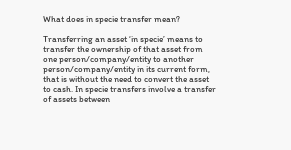What does in specie transfer mean?

Transferring an asset ‘in specie’ means to transfer the ownership of that asset from one person/company/entity to another person/company/entity in its current form, that is without the need to convert the asset to cash. In specie transfers involve a transfer of assets between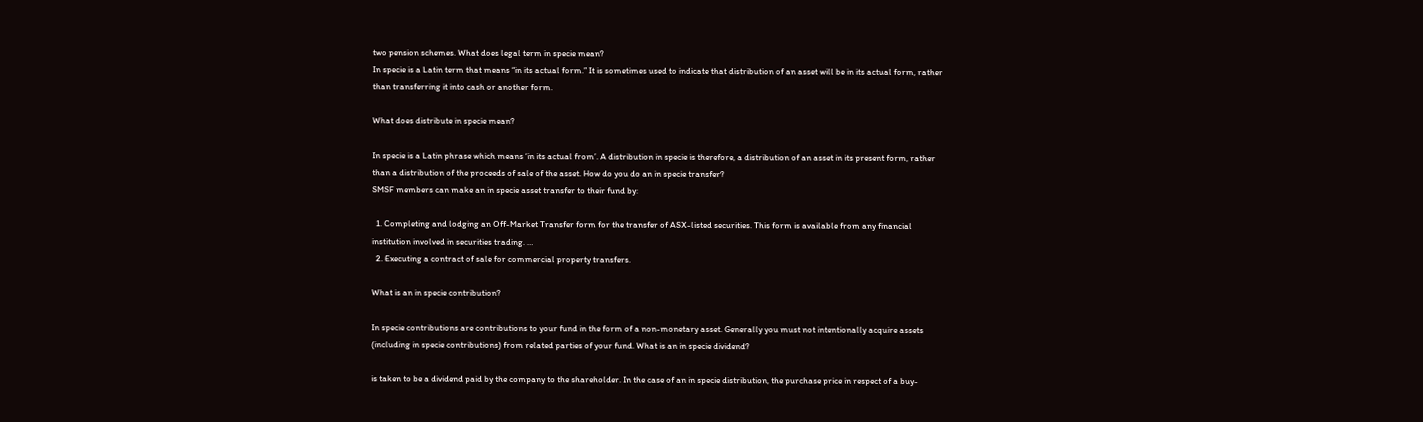two pension schemes. What does legal term in specie mean?
In specie is a Latin term that means “in its actual form.” It is sometimes used to indicate that distribution of an asset will be in its actual form, rather than transferring it into cash or another form.

What does distribute in specie mean?

In specie is a Latin phrase which means ‘in its actual from’. A distribution in specie is therefore, a distribution of an asset in its present form, rather than a distribution of the proceeds of sale of the asset. How do you do an in specie transfer?
SMSF members can make an in specie asset transfer to their fund by:

  1. Completing and lodging an Off-Market Transfer form for the transfer of ASX-listed securities. This form is available from any financial institution involved in securities trading. …
  2. Executing a contract of sale for commercial property transfers.

What is an in specie contribution?

In specie contributions are contributions to your fund in the form of a non-monetary asset. Generally you must not intentionally acquire assets (including in specie contributions) from related parties of your fund. What is an in specie dividend?

is taken to be a dividend paid by the company to the shareholder. In the case of an in specie distribution, the purchase price in respect of a buy-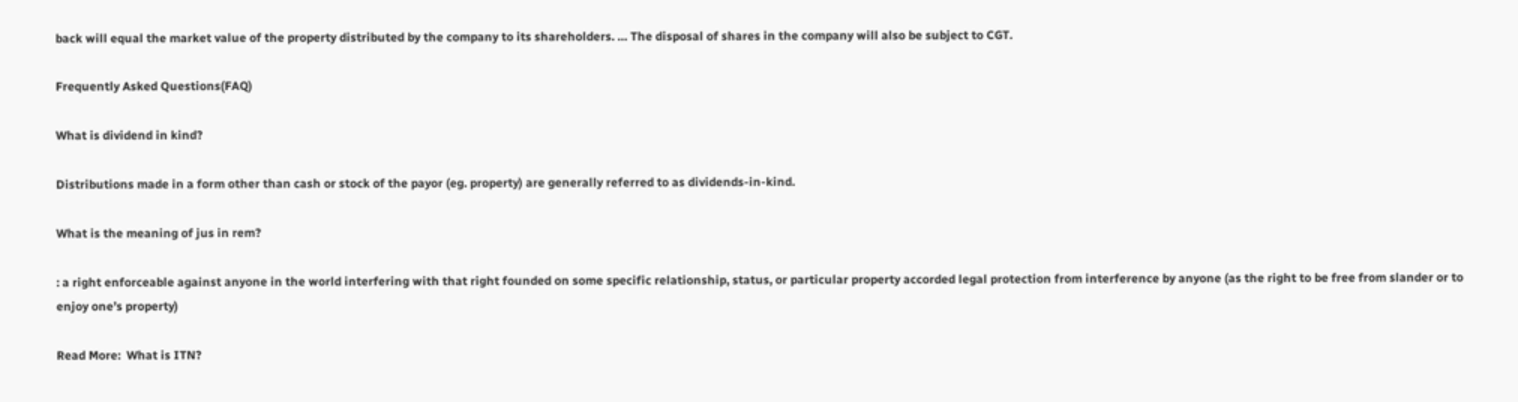back will equal the market value of the property distributed by the company to its shareholders. … The disposal of shares in the company will also be subject to CGT.

Frequently Asked Questions(FAQ)

What is dividend in kind?

Distributions made in a form other than cash or stock of the payor (eg. property) are generally referred to as dividends-in-kind.

What is the meaning of jus in rem?

: a right enforceable against anyone in the world interfering with that right founded on some specific relationship, status, or particular property accorded legal protection from interference by anyone (as the right to be free from slander or to enjoy one’s property)

Read More:  What is ITN?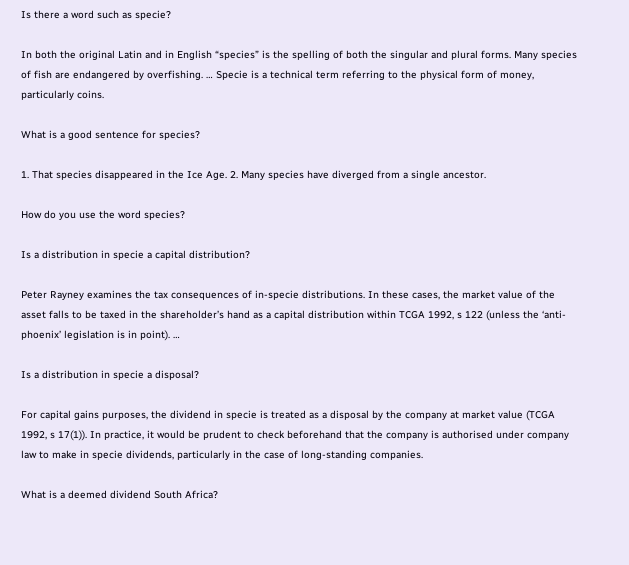Is there a word such as specie?

In both the original Latin and in English “species” is the spelling of both the singular and plural forms. Many species of fish are endangered by overfishing. … Specie is a technical term referring to the physical form of money, particularly coins.

What is a good sentence for species?

1. That species disappeared in the Ice Age. 2. Many species have diverged from a single ancestor.

How do you use the word species?

Is a distribution in specie a capital distribution?

Peter Rayney examines the tax consequences of in-specie distributions. In these cases, the market value of the asset falls to be taxed in the shareholder’s hand as a capital distribution within TCGA 1992, s 122 (unless the ‘anti-phoenix’ legislation is in point). …

Is a distribution in specie a disposal?

For capital gains purposes, the dividend in specie is treated as a disposal by the company at market value (TCGA 1992, s 17(1)). In practice, it would be prudent to check beforehand that the company is authorised under company law to make in specie dividends, particularly in the case of long-standing companies.

What is a deemed dividend South Africa?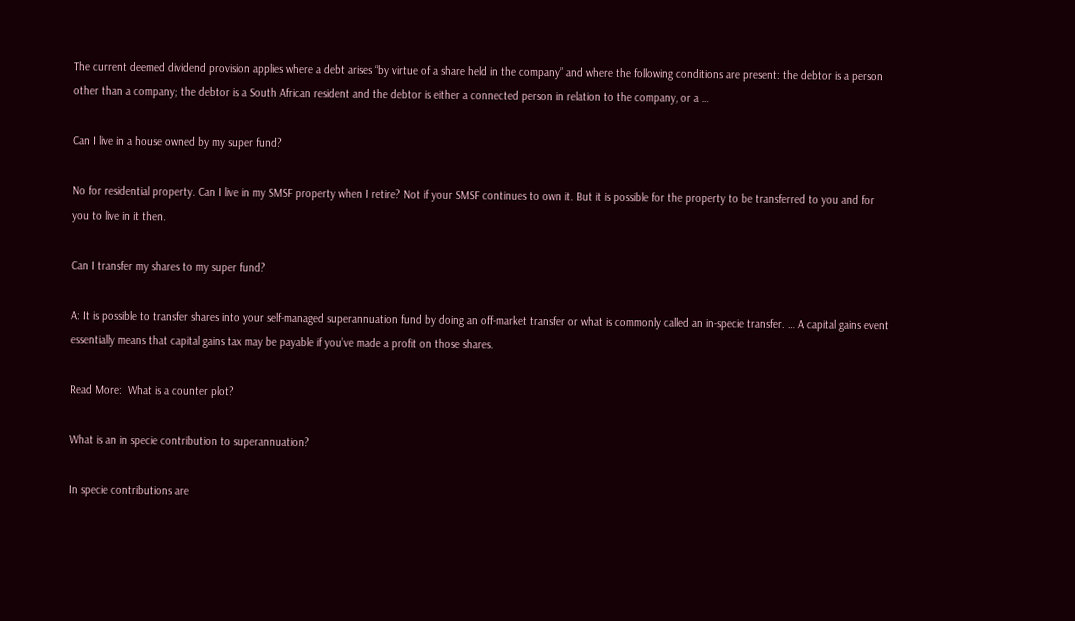The current deemed dividend provision applies where a debt arises “by virtue of a share held in the company” and where the following conditions are present: the debtor is a person other than a company; the debtor is a South African resident and the debtor is either a connected person in relation to the company, or a …

Can I live in a house owned by my super fund?

No for residential property. Can I live in my SMSF property when I retire? Not if your SMSF continues to own it. But it is possible for the property to be transferred to you and for you to live in it then.

Can I transfer my shares to my super fund?

A: It is possible to transfer shares into your self-managed superannuation fund by doing an off-market transfer or what is commonly called an in-specie transfer. … A capital gains event essentially means that capital gains tax may be payable if you’ve made a profit on those shares.

Read More:  What is a counter plot?

What is an in specie contribution to superannuation?

In specie contributions are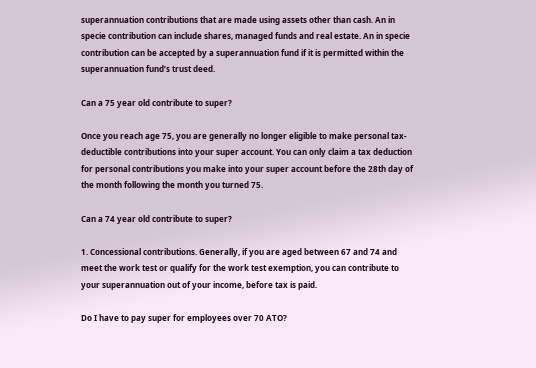superannuation contributions that are made using assets other than cash. An in specie contribution can include shares, managed funds and real estate. An in specie contribution can be accepted by a superannuation fund if it is permitted within the superannuation fund’s trust deed.

Can a 75 year old contribute to super?

Once you reach age 75, you are generally no longer eligible to make personal tax-deductible contributions into your super account. You can only claim a tax deduction for personal contributions you make into your super account before the 28th day of the month following the month you turned 75.

Can a 74 year old contribute to super?

1. Concessional contributions. Generally, if you are aged between 67 and 74 and meet the work test or qualify for the work test exemption, you can contribute to your superannuation out of your income, before tax is paid.

Do I have to pay super for employees over 70 ATO?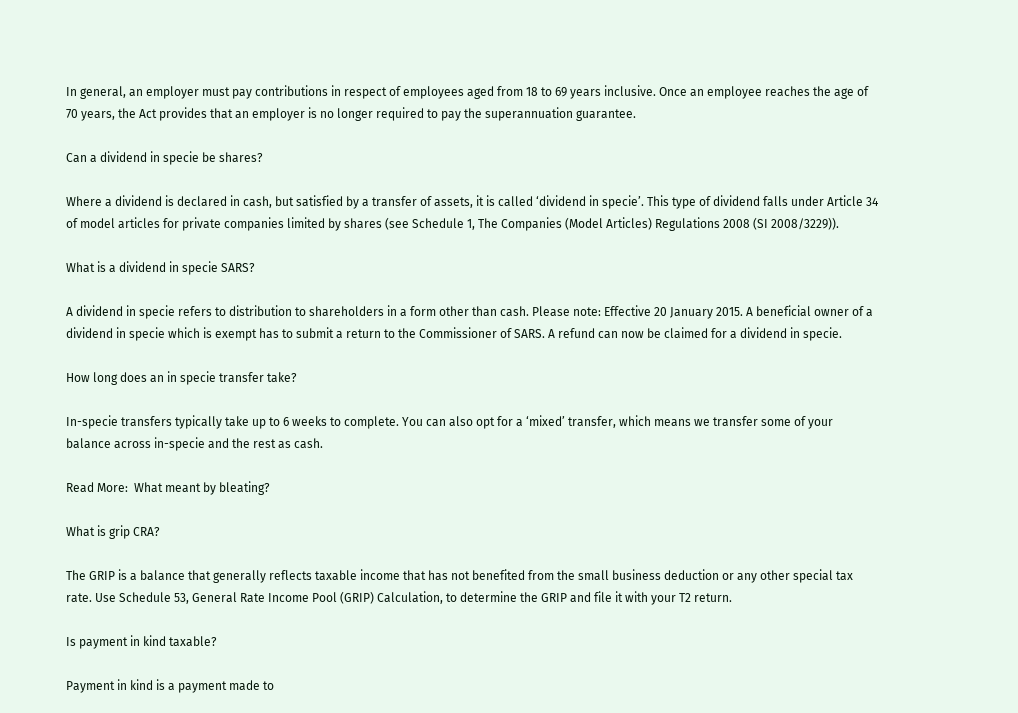In general, an employer must pay contributions in respect of employees aged from 18 to 69 years inclusive. Once an employee reaches the age of 70 years, the Act provides that an employer is no longer required to pay the superannuation guarantee.

Can a dividend in specie be shares?

Where a dividend is declared in cash, but satisfied by a transfer of assets, it is called ‘dividend in specie’. This type of dividend falls under Article 34 of model articles for private companies limited by shares (see Schedule 1, The Companies (Model Articles) Regulations 2008 (SI 2008/3229)).

What is a dividend in specie SARS?

A dividend in specie refers to distribution to shareholders in a form other than cash. Please note: Effective 20 January 2015. A beneficial owner of a dividend in specie which is exempt has to submit a return to the Commissioner of SARS. A refund can now be claimed for a dividend in specie.

How long does an in specie transfer take?

In-specie transfers typically take up to 6 weeks to complete. You can also opt for a ‘mixed’ transfer, which means we transfer some of your balance across in-specie and the rest as cash.

Read More:  What meant by bleating?

What is grip CRA?

The GRIP is a balance that generally reflects taxable income that has not benefited from the small business deduction or any other special tax rate. Use Schedule 53, General Rate Income Pool (GRIP) Calculation, to determine the GRIP and file it with your T2 return.

Is payment in kind taxable?

Payment in kind is a payment made to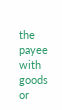the payee with goods or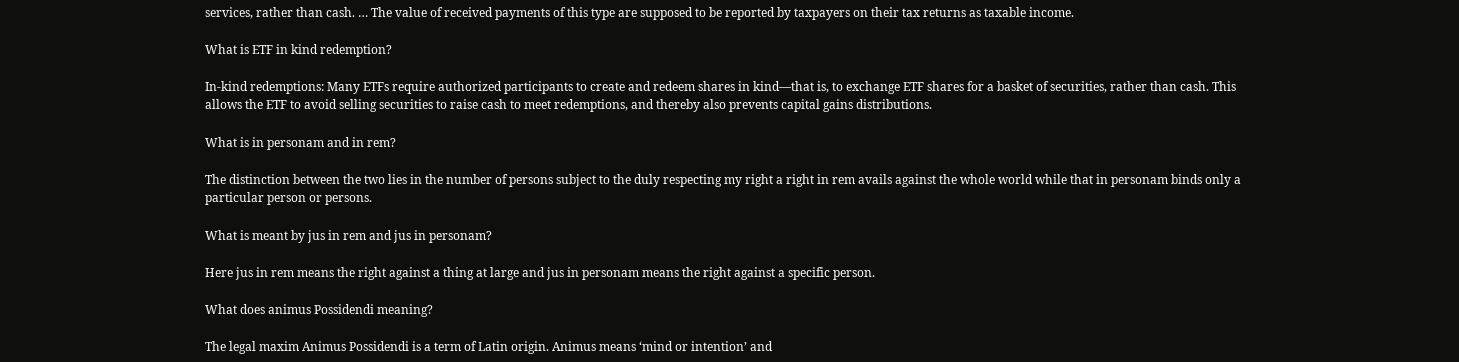services, rather than cash. … The value of received payments of this type are supposed to be reported by taxpayers on their tax returns as taxable income.

What is ETF in kind redemption?

In-kind redemptions: Many ETFs require authorized participants to create and redeem shares in kind—that is, to exchange ETF shares for a basket of securities, rather than cash. This allows the ETF to avoid selling securities to raise cash to meet redemptions, and thereby also prevents capital gains distributions.

What is in personam and in rem?

The distinction between the two lies in the number of persons subject to the duly respecting my right a right in rem avails against the whole world while that in personam binds only a particular person or persons.

What is meant by jus in rem and jus in personam?

Here jus in rem means the right against a thing at large and jus in personam means the right against a specific person.

What does animus Possidendi meaning?

The legal maxim Animus Possidendi is a term of Latin origin. Animus means ‘mind or intention’ and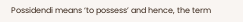Possidendi means ‘to possess’ and hence, the term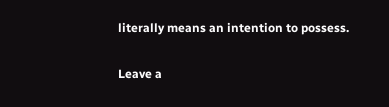literally means an intention to possess.

Leave a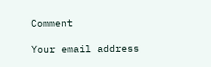Comment

Your email address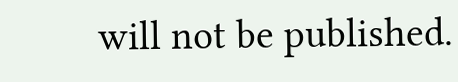will not be published.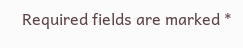Required fields are marked *